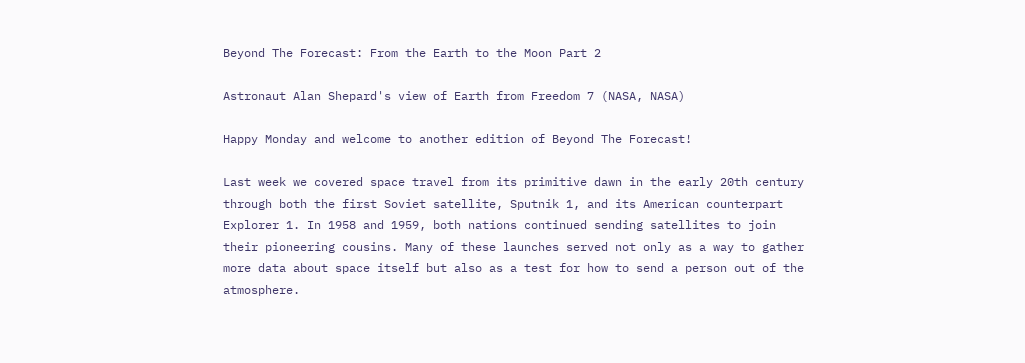Beyond The Forecast: From the Earth to the Moon Part 2

Astronaut Alan Shepard's view of Earth from Freedom 7 (NASA, NASA)

Happy Monday and welcome to another edition of Beyond The Forecast!

Last week we covered space travel from its primitive dawn in the early 20th century through both the first Soviet satellite, Sputnik 1, and its American counterpart Explorer 1. In 1958 and 1959, both nations continued sending satellites to join their pioneering cousins. Many of these launches served not only as a way to gather more data about space itself but also as a test for how to send a person out of the atmosphere.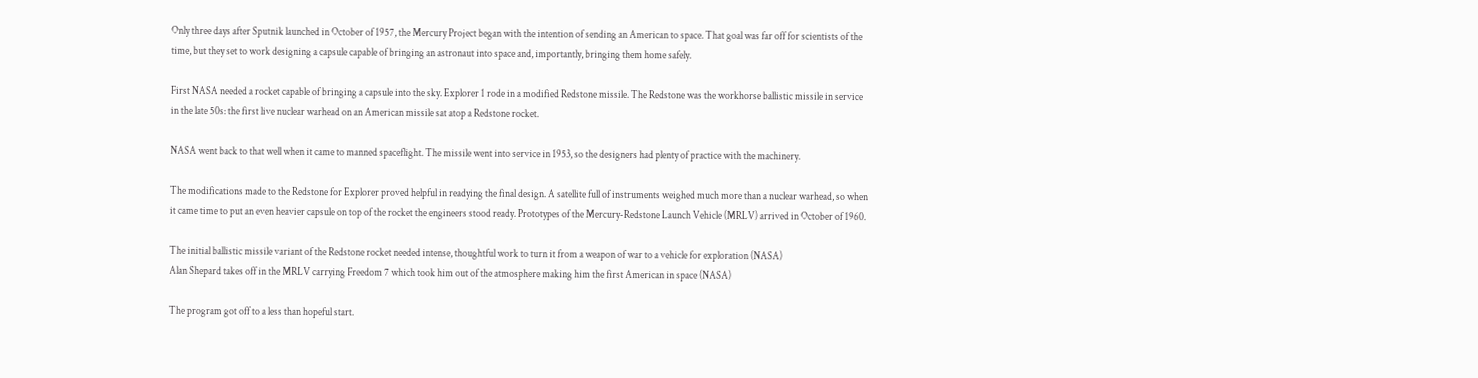Only three days after Sputnik launched in October of 1957, the Mercury Project began with the intention of sending an American to space. That goal was far off for scientists of the time, but they set to work designing a capsule capable of bringing an astronaut into space and, importantly, bringing them home safely.

First NASA needed a rocket capable of bringing a capsule into the sky. Explorer 1 rode in a modified Redstone missile. The Redstone was the workhorse ballistic missile in service in the late 50s: the first live nuclear warhead on an American missile sat atop a Redstone rocket.

NASA went back to that well when it came to manned spaceflight. The missile went into service in 1953, so the designers had plenty of practice with the machinery.

The modifications made to the Redstone for Explorer proved helpful in readying the final design. A satellite full of instruments weighed much more than a nuclear warhead, so when it came time to put an even heavier capsule on top of the rocket the engineers stood ready. Prototypes of the Mercury-Redstone Launch Vehicle (MRLV) arrived in October of 1960.

The initial ballistic missile variant of the Redstone rocket needed intense, thoughtful work to turn it from a weapon of war to a vehicle for exploration (NASA)
Alan Shepard takes off in the MRLV carrying Freedom 7 which took him out of the atmosphere making him the first American in space (NASA)

The program got off to a less than hopeful start.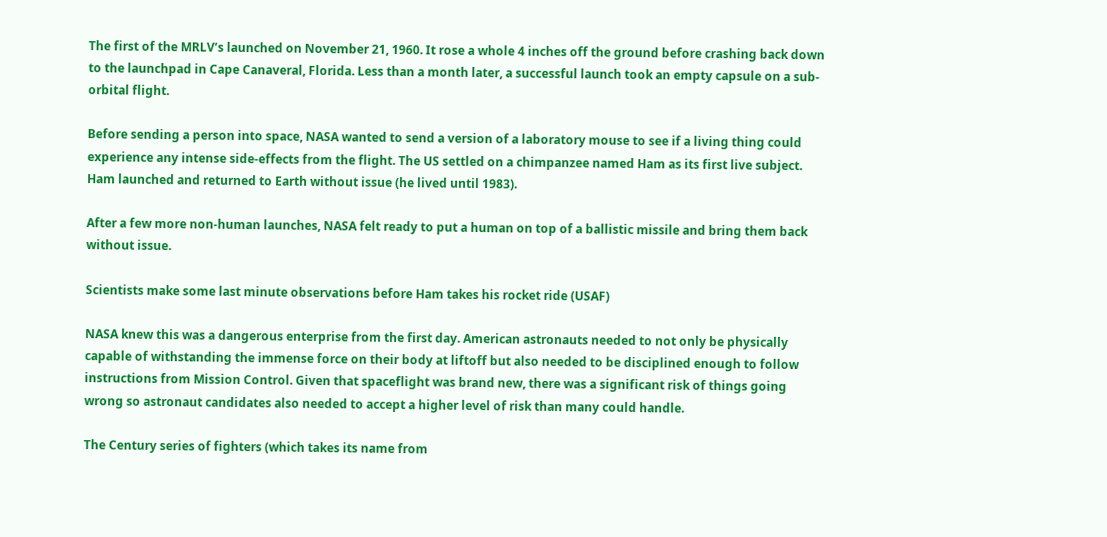The first of the MRLV’s launched on November 21, 1960. It rose a whole 4 inches off the ground before crashing back down to the launchpad in Cape Canaveral, Florida. Less than a month later, a successful launch took an empty capsule on a sub-orbital flight.

Before sending a person into space, NASA wanted to send a version of a laboratory mouse to see if a living thing could experience any intense side-effects from the flight. The US settled on a chimpanzee named Ham as its first live subject. Ham launched and returned to Earth without issue (he lived until 1983).

After a few more non-human launches, NASA felt ready to put a human on top of a ballistic missile and bring them back without issue.

Scientists make some last minute observations before Ham takes his rocket ride (USAF)

NASA knew this was a dangerous enterprise from the first day. American astronauts needed to not only be physically capable of withstanding the immense force on their body at liftoff but also needed to be disciplined enough to follow instructions from Mission Control. Given that spaceflight was brand new, there was a significant risk of things going wrong so astronaut candidates also needed to accept a higher level of risk than many could handle.

The Century series of fighters (which takes its name from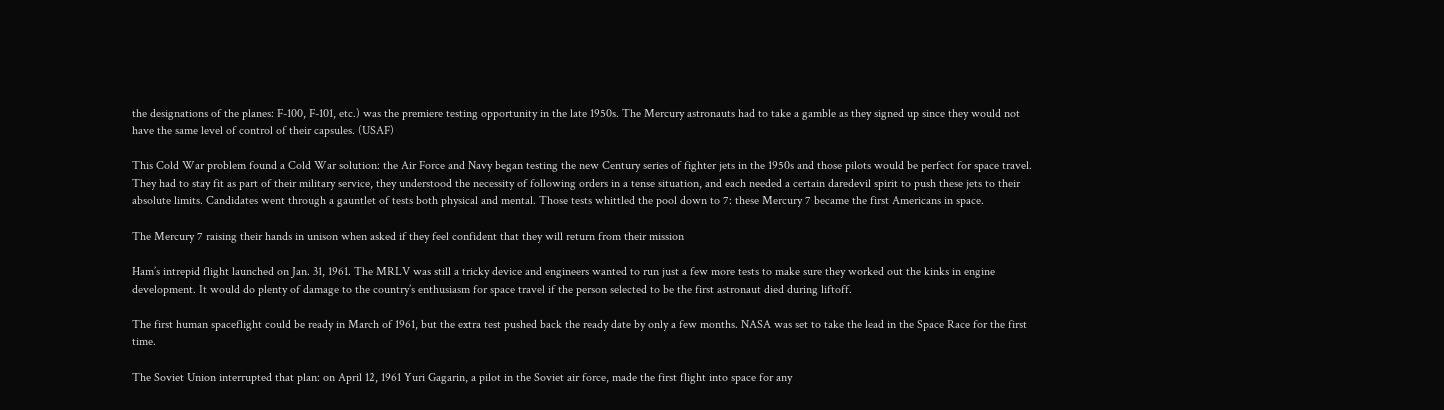the designations of the planes: F-100, F-101, etc.) was the premiere testing opportunity in the late 1950s. The Mercury astronauts had to take a gamble as they signed up since they would not have the same level of control of their capsules. (USAF)

This Cold War problem found a Cold War solution: the Air Force and Navy began testing the new Century series of fighter jets in the 1950s and those pilots would be perfect for space travel. They had to stay fit as part of their military service, they understood the necessity of following orders in a tense situation, and each needed a certain daredevil spirit to push these jets to their absolute limits. Candidates went through a gauntlet of tests both physical and mental. Those tests whittled the pool down to 7: these Mercury 7 became the first Americans in space.

The Mercury 7 raising their hands in unison when asked if they feel confident that they will return from their mission

Ham’s intrepid flight launched on Jan. 31, 1961. The MRLV was still a tricky device and engineers wanted to run just a few more tests to make sure they worked out the kinks in engine development. It would do plenty of damage to the country’s enthusiasm for space travel if the person selected to be the first astronaut died during liftoff.

The first human spaceflight could be ready in March of 1961, but the extra test pushed back the ready date by only a few months. NASA was set to take the lead in the Space Race for the first time.

The Soviet Union interrupted that plan: on April 12, 1961 Yuri Gagarin, a pilot in the Soviet air force, made the first flight into space for any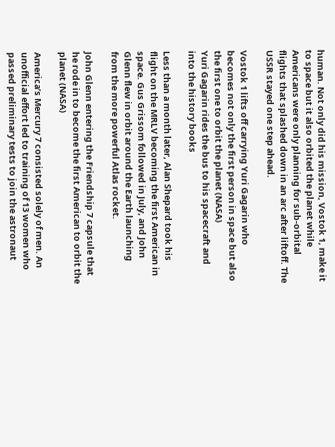human. Not only did his mission, Vostok 1, make it to space but it also orbited the planet while Americans were only planning for sub-orbital flights that splashed down in an arc after liftoff. The USSR stayed one step ahead.

Vostok 1 lifts off carrying Yuri Gagarin who becomes not only the first person in space but also the first one to orbit the planet (NASA)
Yuri Gagarin rides the bus to his spacecraft and into the history books

Less than a month later, Alan Shepard took his flight on the MRLV becoming the first American in space. Gus Grissom followed in July, and John Glenn flew in orbit around the Earth launching from the more powerful Atlas rocket.

John Glenn entering the Friendship 7 capsule that he rode in to become the first American to orbit the planet (NASA)

America’s Mercury 7 consisted solely of men. An unofficial effort led to training of 13 women who passed preliminary tests to join the astronaut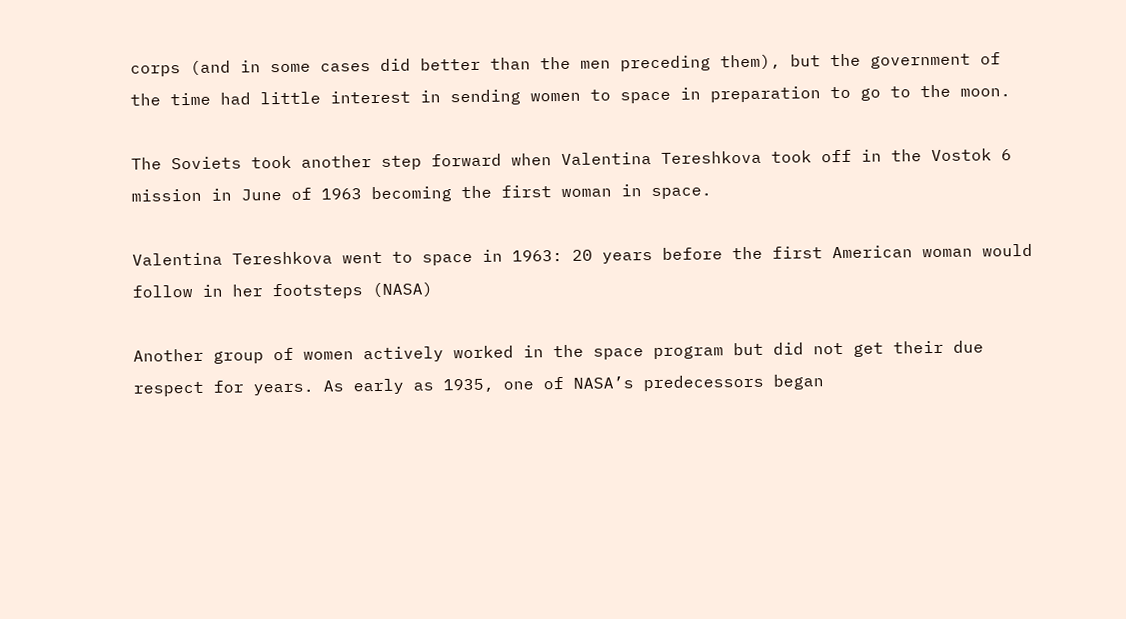corps (and in some cases did better than the men preceding them), but the government of the time had little interest in sending women to space in preparation to go to the moon.

The Soviets took another step forward when Valentina Tereshkova took off in the Vostok 6 mission in June of 1963 becoming the first woman in space.

Valentina Tereshkova went to space in 1963: 20 years before the first American woman would follow in her footsteps (NASA)

Another group of women actively worked in the space program but did not get their due respect for years. As early as 1935, one of NASA’s predecessors began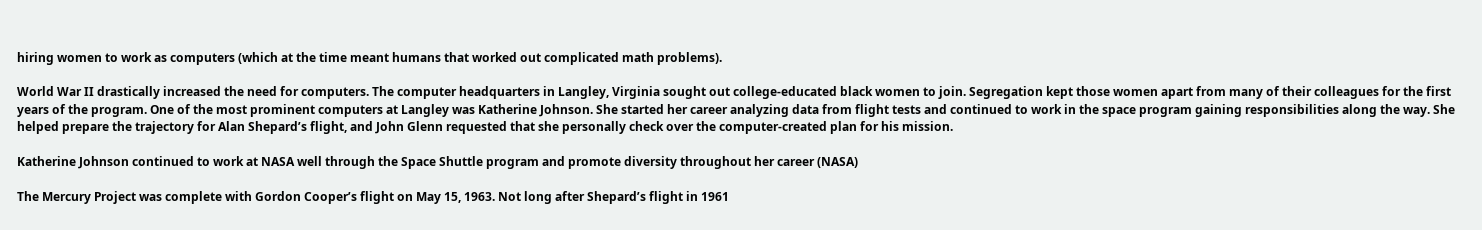hiring women to work as computers (which at the time meant humans that worked out complicated math problems).

World War II drastically increased the need for computers. The computer headquarters in Langley, Virginia sought out college-educated black women to join. Segregation kept those women apart from many of their colleagues for the first years of the program. One of the most prominent computers at Langley was Katherine Johnson. She started her career analyzing data from flight tests and continued to work in the space program gaining responsibilities along the way. She helped prepare the trajectory for Alan Shepard’s flight, and John Glenn requested that she personally check over the computer-created plan for his mission.

Katherine Johnson continued to work at NASA well through the Space Shuttle program and promote diversity throughout her career (NASA)

The Mercury Project was complete with Gordon Cooper’s flight on May 15, 1963. Not long after Shepard’s flight in 1961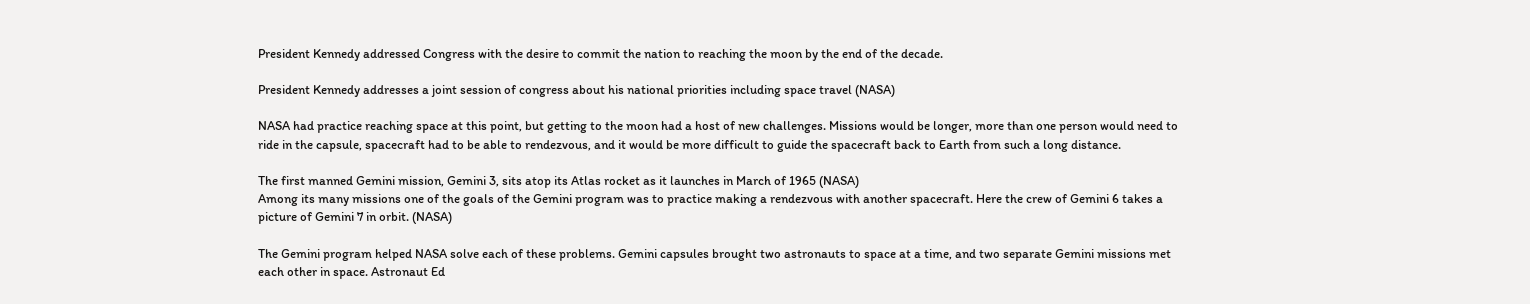President Kennedy addressed Congress with the desire to commit the nation to reaching the moon by the end of the decade.

President Kennedy addresses a joint session of congress about his national priorities including space travel (NASA)

NASA had practice reaching space at this point, but getting to the moon had a host of new challenges. Missions would be longer, more than one person would need to ride in the capsule, spacecraft had to be able to rendezvous, and it would be more difficult to guide the spacecraft back to Earth from such a long distance.

The first manned Gemini mission, Gemini 3, sits atop its Atlas rocket as it launches in March of 1965 (NASA)
Among its many missions one of the goals of the Gemini program was to practice making a rendezvous with another spacecraft. Here the crew of Gemini 6 takes a picture of Gemini 7 in orbit. (NASA)

The Gemini program helped NASA solve each of these problems. Gemini capsules brought two astronauts to space at a time, and two separate Gemini missions met each other in space. Astronaut Ed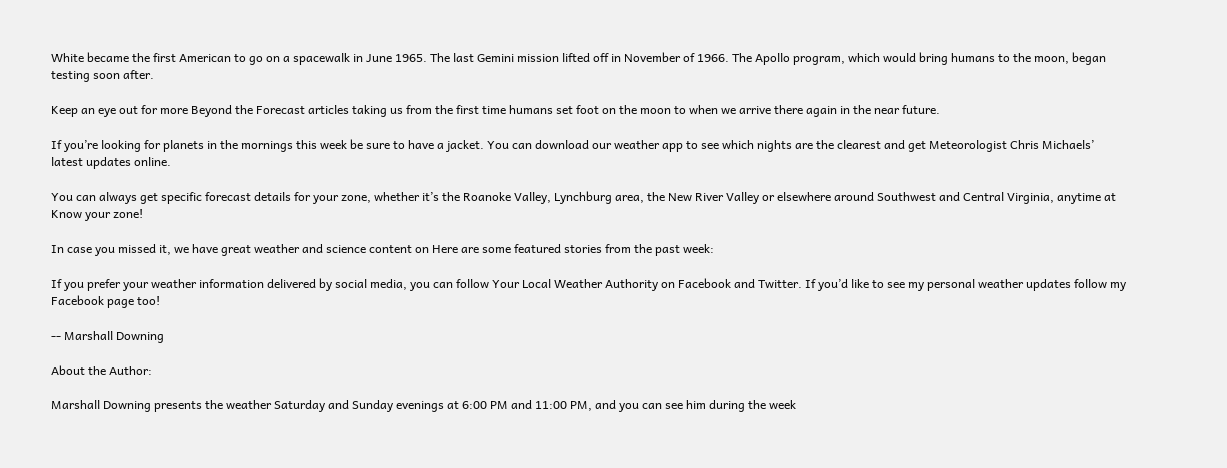White became the first American to go on a spacewalk in June 1965. The last Gemini mission lifted off in November of 1966. The Apollo program, which would bring humans to the moon, began testing soon after.

Keep an eye out for more Beyond the Forecast articles taking us from the first time humans set foot on the moon to when we arrive there again in the near future.

If you’re looking for planets in the mornings this week be sure to have a jacket. You can download our weather app to see which nights are the clearest and get Meteorologist Chris Michaels’ latest updates online.

You can always get specific forecast details for your zone, whether it’s the Roanoke Valley, Lynchburg area, the New River Valley or elsewhere around Southwest and Central Virginia, anytime at Know your zone!

In case you missed it, we have great weather and science content on Here are some featured stories from the past week:

If you prefer your weather information delivered by social media, you can follow Your Local Weather Authority on Facebook and Twitter. If you’d like to see my personal weather updates follow my Facebook page too!

-- Marshall Downing

About the Author:

Marshall Downing presents the weather Saturday and Sunday evenings at 6:00 PM and 11:00 PM, and you can see him during the week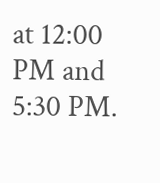at 12:00 PM and 5:30 PM.